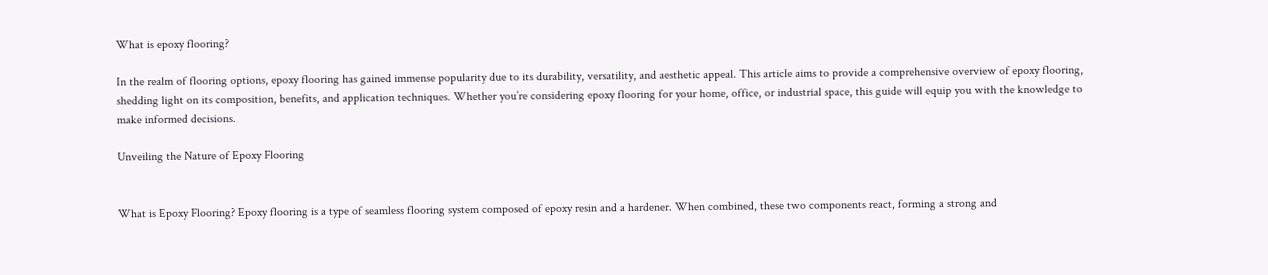What is epoxy flooring?

In the realm of flooring options, epoxy flooring has gained immense popularity due to its durability, versatility, and aesthetic appeal. This article aims to provide a comprehensive overview of epoxy flooring, shedding light on its composition, benefits, and application techniques. Whether you’re considering epoxy flooring for your home, office, or industrial space, this guide will equip you with the knowledge to make informed decisions.

Unveiling the Nature of Epoxy Flooring


What is Epoxy Flooring? Epoxy flooring is a type of seamless flooring system composed of epoxy resin and a hardener. When combined, these two components react, forming a strong and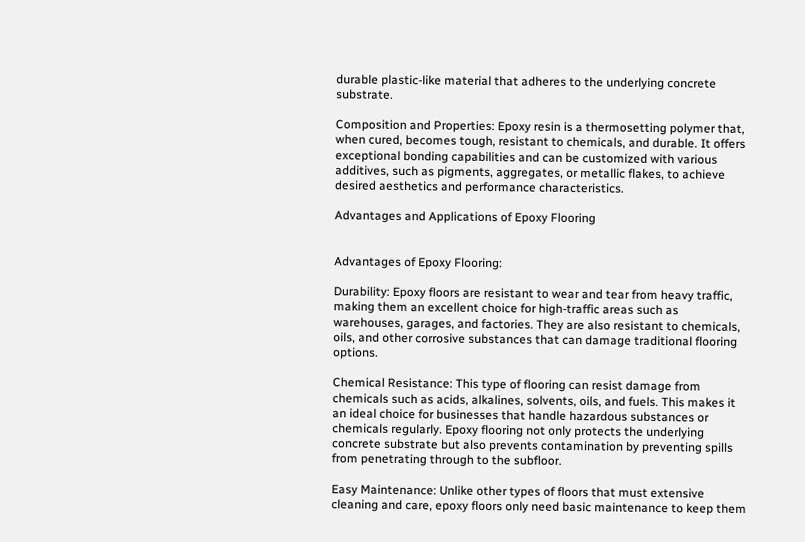durable plastic-like material that adheres to the underlying concrete substrate.

Composition and Properties: Epoxy resin is a thermosetting polymer that, when cured, becomes tough, resistant to chemicals, and durable. It offers exceptional bonding capabilities and can be customized with various additives, such as pigments, aggregates, or metallic flakes, to achieve desired aesthetics and performance characteristics.

Advantages and Applications of Epoxy Flooring


Advantages of Epoxy Flooring:

Durability: Epoxy floors are resistant to wear and tear from heavy traffic, making them an excellent choice for high-traffic areas such as warehouses, garages, and factories. They are also resistant to chemicals, oils, and other corrosive substances that can damage traditional flooring options.

Chemical Resistance: This type of flooring can resist damage from chemicals such as acids, alkalines, solvents, oils, and fuels. This makes it an ideal choice for businesses that handle hazardous substances or chemicals regularly. Epoxy flooring not only protects the underlying concrete substrate but also prevents contamination by preventing spills from penetrating through to the subfloor.

Easy Maintenance: Unlike other types of floors that must extensive cleaning and care, epoxy floors only need basic maintenance to keep them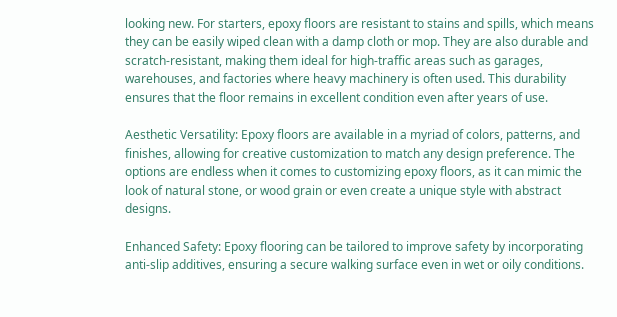looking new. For starters, epoxy floors are resistant to stains and spills, which means they can be easily wiped clean with a damp cloth or mop. They are also durable and scratch-resistant, making them ideal for high-traffic areas such as garages, warehouses, and factories where heavy machinery is often used. This durability ensures that the floor remains in excellent condition even after years of use.

Aesthetic Versatility: Epoxy floors are available in a myriad of colors, patterns, and finishes, allowing for creative customization to match any design preference. The options are endless when it comes to customizing epoxy floors, as it can mimic the look of natural stone, or wood grain or even create a unique style with abstract designs.

Enhanced Safety: Epoxy flooring can be tailored to improve safety by incorporating anti-slip additives, ensuring a secure walking surface even in wet or oily conditions.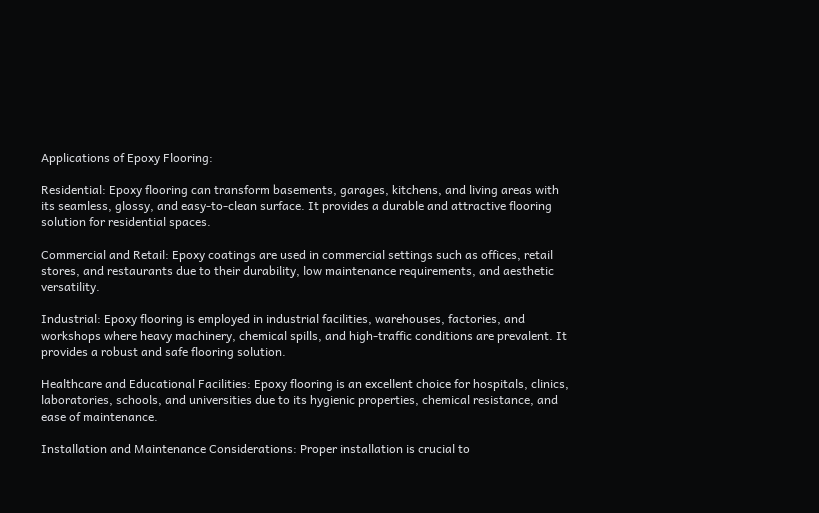Applications of Epoxy Flooring:

Residential: Epoxy flooring can transform basements, garages, kitchens, and living areas with its seamless, glossy, and easy-to-clean surface. It provides a durable and attractive flooring solution for residential spaces.

Commercial and Retail: Epoxy coatings are used in commercial settings such as offices, retail stores, and restaurants due to their durability, low maintenance requirements, and aesthetic versatility.

Industrial: Epoxy flooring is employed in industrial facilities, warehouses, factories, and workshops where heavy machinery, chemical spills, and high-traffic conditions are prevalent. It provides a robust and safe flooring solution.

Healthcare and Educational Facilities: Epoxy flooring is an excellent choice for hospitals, clinics, laboratories, schools, and universities due to its hygienic properties, chemical resistance, and ease of maintenance.

Installation and Maintenance Considerations: Proper installation is crucial to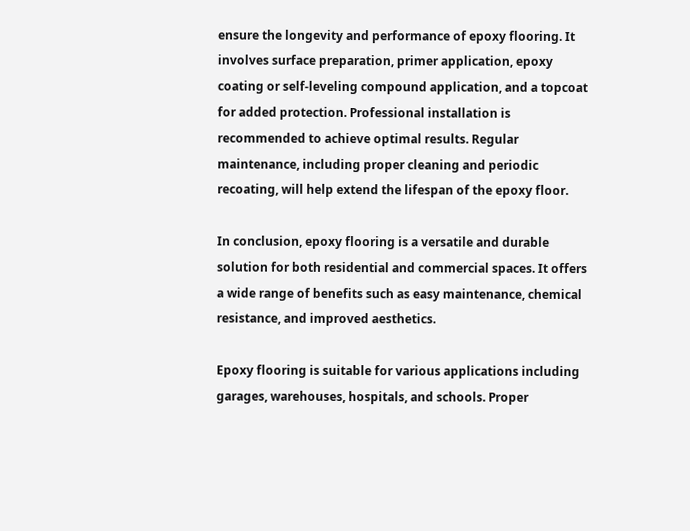ensure the longevity and performance of epoxy flooring. It involves surface preparation, primer application, epoxy coating or self-leveling compound application, and a topcoat for added protection. Professional installation is recommended to achieve optimal results. Regular maintenance, including proper cleaning and periodic recoating, will help extend the lifespan of the epoxy floor.

In conclusion, epoxy flooring is a versatile and durable solution for both residential and commercial spaces. It offers a wide range of benefits such as easy maintenance, chemical resistance, and improved aesthetics.

Epoxy flooring is suitable for various applications including garages, warehouses, hospitals, and schools. Proper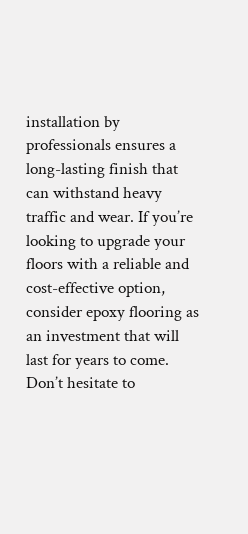installation by professionals ensures a long-lasting finish that can withstand heavy traffic and wear. If you’re looking to upgrade your floors with a reliable and cost-effective option, consider epoxy flooring as an investment that will last for years to come. Don’t hesitate to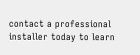contact a professional installer today to learn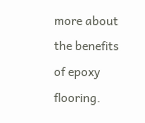more about the benefits of epoxy flooring.